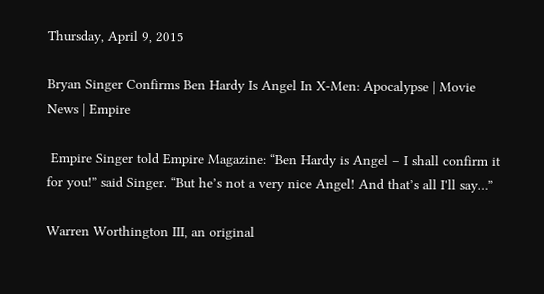Thursday, April 9, 2015

Bryan Singer Confirms Ben Hardy Is Angel In X-Men: Apocalypse | Movie News | Empire

 Empire Singer told Empire Magazine: “Ben Hardy is Angel – I shall confirm it for you!” said Singer. “But he’s not a very nice Angel! And that’s all I'll say…”

Warren Worthington III, an original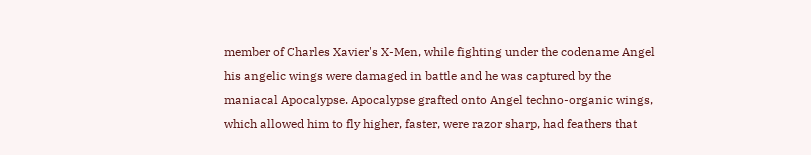member of Charles Xavier's X-Men, while fighting under the codename Angel his angelic wings were damaged in battle and he was captured by the maniacal Apocalypse. Apocalypse grafted onto Angel techno-organic wings, which allowed him to fly higher, faster, were razor sharp, had feathers that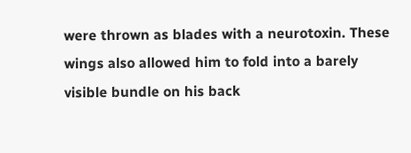were thrown as blades with a neurotoxin. These wings also allowed him to fold into a barely visible bundle on his back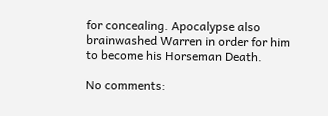for concealing. Apocalypse also brainwashed Warren in order for him to become his Horseman Death.

No comments: